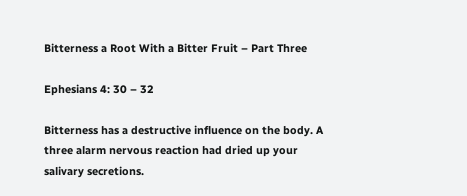Bitterness a Root With a Bitter Fruit – Part Three

Ephesians 4: 30 – 32

Bitterness has a destructive influence on the body. A three alarm nervous reaction had dried up your salivary secretions.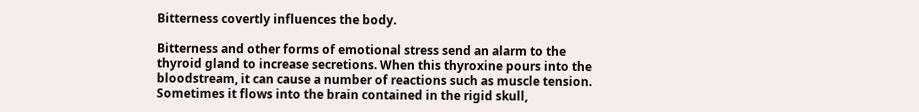Bitterness covertly influences the body.

Bitterness and other forms of emotional stress send an alarm to the thyroid gland to increase secretions. When this thyroxine pours into the bloodstream, it can cause a number of reactions such as muscle tension. Sometimes it flows into the brain contained in the rigid skull,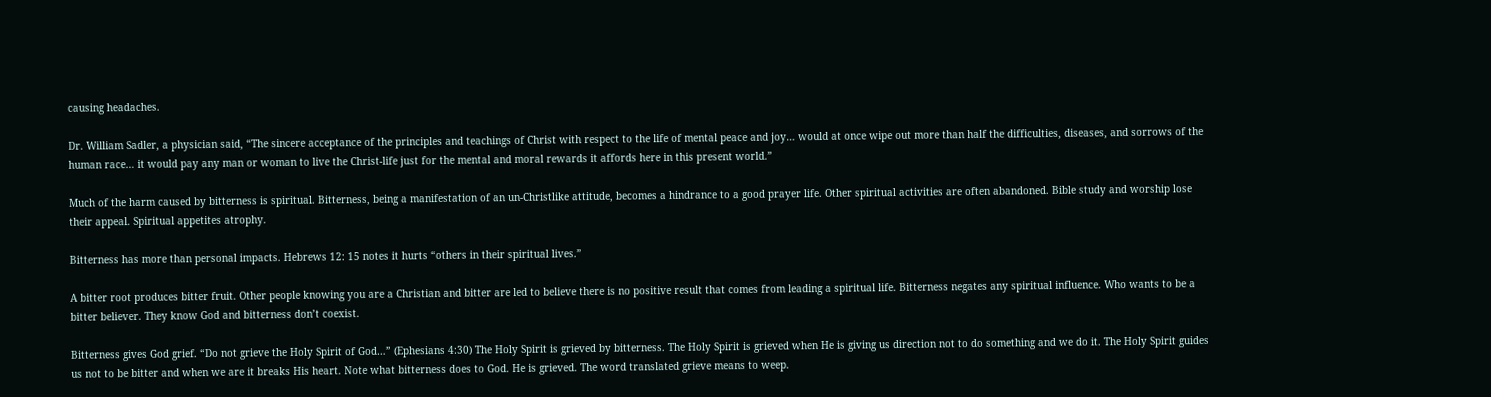causing headaches.

Dr. William Sadler, a physician said, “The sincere acceptance of the principles and teachings of Christ with respect to the life of mental peace and joy… would at once wipe out more than half the difficulties, diseases, and sorrows of the human race… it would pay any man or woman to live the Christ-life just for the mental and moral rewards it affords here in this present world.”

Much of the harm caused by bitterness is spiritual. Bitterness, being a manifestation of an un-Christlike attitude, becomes a hindrance to a good prayer life. Other spiritual activities are often abandoned. Bible study and worship lose their appeal. Spiritual appetites atrophy.

Bitterness has more than personal impacts. Hebrews 12: 15 notes it hurts “others in their spiritual lives.”

A bitter root produces bitter fruit. Other people knowing you are a Christian and bitter are led to believe there is no positive result that comes from leading a spiritual life. Bitterness negates any spiritual influence. Who wants to be a bitter believer. They know God and bitterness don’t coexist.

Bitterness gives God grief. “Do not grieve the Holy Spirit of God…” (Ephesians 4:30) The Holy Spirit is grieved by bitterness. The Holy Spirit is grieved when He is giving us direction not to do something and we do it. The Holy Spirit guides us not to be bitter and when we are it breaks His heart. Note what bitterness does to God. He is grieved. The word translated grieve means to weep.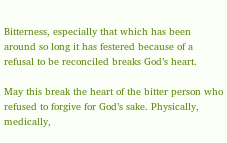Bitterness, especially that which has been around so long it has festered because of a refusal to be reconciled breaks God’s heart.

May this break the heart of the bitter person who refused to forgive for God’s sake. Physically, medically,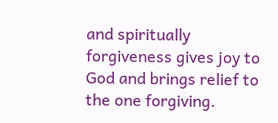and spiritually forgiveness gives joy to God and brings relief to the one forgiving.